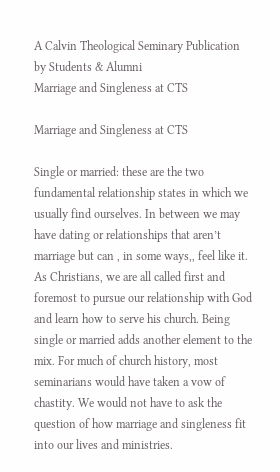A Calvin Theological Seminary Publication by Students & Alumni
Marriage and Singleness at CTS

Marriage and Singleness at CTS

Single or married: these are the two fundamental relationship states in which we usually find ourselves. In between we may have dating or relationships that aren’t marriage but can , in some ways,, feel like it. As Christians, we are all called first and foremost to pursue our relationship with God and learn how to serve his church. Being single or married adds another element to the mix. For much of church history, most seminarians would have taken a vow of chastity. We would not have to ask the question of how marriage and singleness fit into our lives and ministries.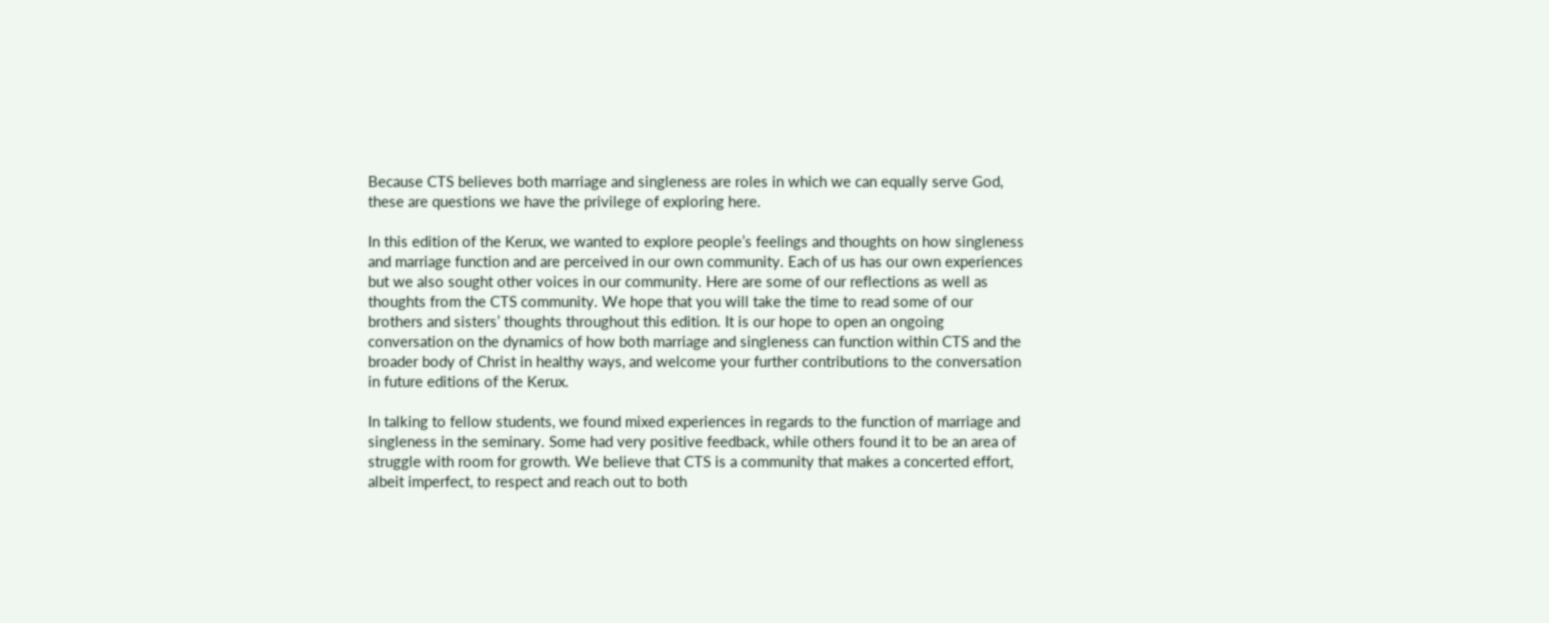Because CTS believes both marriage and singleness are roles in which we can equally serve God, these are questions we have the privilege of exploring here.

In this edition of the Kerux, we wanted to explore people’s feelings and thoughts on how singleness and marriage function and are perceived in our own community. Each of us has our own experiences but we also sought other voices in our community. Here are some of our reflections as well as thoughts from the CTS community. We hope that you will take the time to read some of our brothers and sisters’ thoughts throughout this edition. It is our hope to open an ongoing conversation on the dynamics of how both marriage and singleness can function within CTS and the broader body of Christ in healthy ways, and welcome your further contributions to the conversation in future editions of the Kerux.

In talking to fellow students, we found mixed experiences in regards to the function of marriage and singleness in the seminary. Some had very positive feedback, while others found it to be an area of struggle with room for growth. We believe that CTS is a community that makes a concerted effort, albeit imperfect, to respect and reach out to both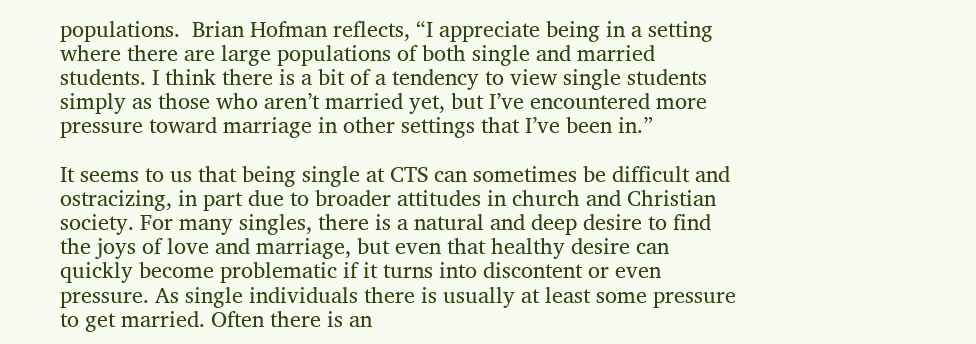populations.  Brian Hofman reflects, “I appreciate being in a setting where there are large populations of both single and married students. I think there is a bit of a tendency to view single students simply as those who aren’t married yet, but I’ve encountered more pressure toward marriage in other settings that I’ve been in.”

It seems to us that being single at CTS can sometimes be difficult and ostracizing, in part due to broader attitudes in church and Christian society. For many singles, there is a natural and deep desire to find the joys of love and marriage, but even that healthy desire can quickly become problematic if it turns into discontent or even pressure. As single individuals there is usually at least some pressure to get married. Often there is an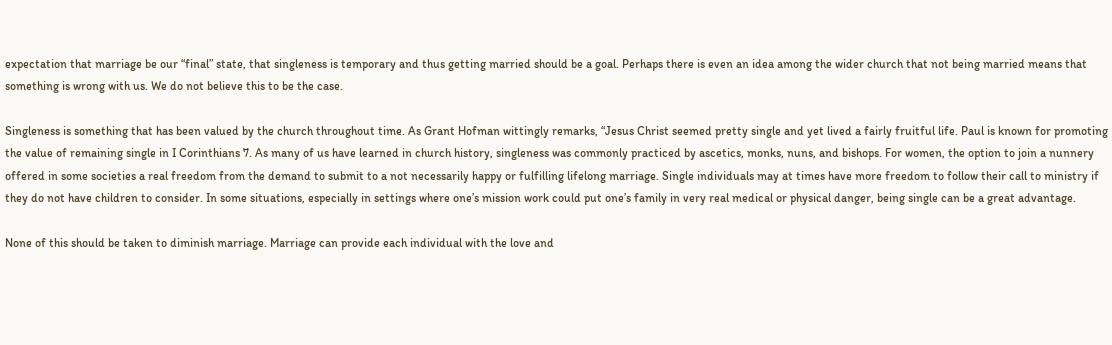expectation that marriage be our “final” state, that singleness is temporary and thus getting married should be a goal. Perhaps there is even an idea among the wider church that not being married means that something is wrong with us. We do not believe this to be the case.

Singleness is something that has been valued by the church throughout time. As Grant Hofman wittingly remarks, “Jesus Christ seemed pretty single and yet lived a fairly fruitful life. Paul is known for promoting the value of remaining single in I Corinthians 7. As many of us have learned in church history, singleness was commonly practiced by ascetics, monks, nuns, and bishops. For women, the option to join a nunnery offered in some societies a real freedom from the demand to submit to a not necessarily happy or fulfilling lifelong marriage. Single individuals may at times have more freedom to follow their call to ministry if they do not have children to consider. In some situations, especially in settings where one’s mission work could put one’s family in very real medical or physical danger, being single can be a great advantage.

None of this should be taken to diminish marriage. Marriage can provide each individual with the love and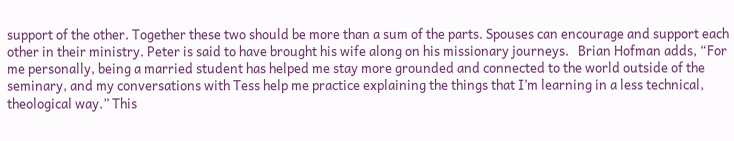support of the other. Together these two should be more than a sum of the parts. Spouses can encourage and support each other in their ministry. Peter is said to have brought his wife along on his missionary journeys.   Brian Hofman adds, “For me personally, being a married student has helped me stay more grounded and connected to the world outside of the seminary, and my conversations with Tess help me practice explaining the things that I’m learning in a less technical, theological way.” This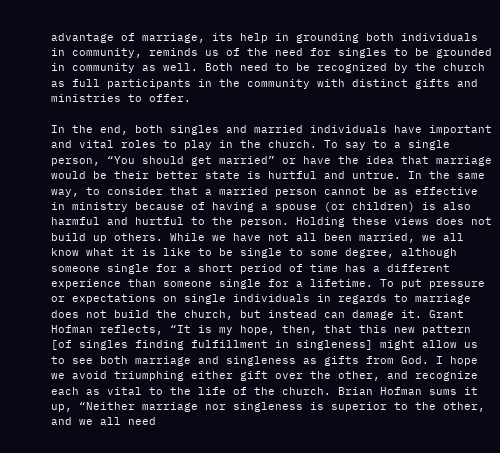advantage of marriage, its help in grounding both individuals in community, reminds us of the need for singles to be grounded in community as well. Both need to be recognized by the church as full participants in the community with distinct gifts and ministries to offer.

In the end, both singles and married individuals have important and vital roles to play in the church. To say to a single person, “You should get married” or have the idea that marriage would be their better state is hurtful and untrue. In the same way, to consider that a married person cannot be as effective in ministry because of having a spouse (or children) is also harmful and hurtful to the person. Holding these views does not build up others. While we have not all been married, we all know what it is like to be single to some degree, although someone single for a short period of time has a different experience than someone single for a lifetime. To put pressure or expectations on single individuals in regards to marriage does not build the church, but instead can damage it. Grant Hofman reflects, “It is my hope, then, that this new pattern [of singles finding fulfillment in singleness] might allow us to see both marriage and singleness as gifts from God. I hope we avoid triumphing either gift over the other, and recognize each as vital to the life of the church. Brian Hofman sums it up, “Neither marriage nor singleness is superior to the other, and we all need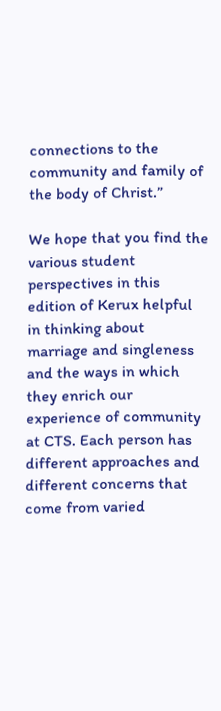connections to the community and family of the body of Christ.”

We hope that you find the various student perspectives in this edition of Kerux helpful in thinking about marriage and singleness and the ways in which they enrich our experience of community at CTS. Each person has different approaches and different concerns that come from varied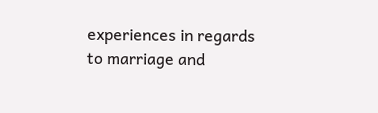experiences in regards to marriage and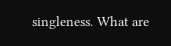singleness. What are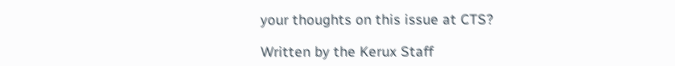your thoughts on this issue at CTS?

Written by the Kerux Staff